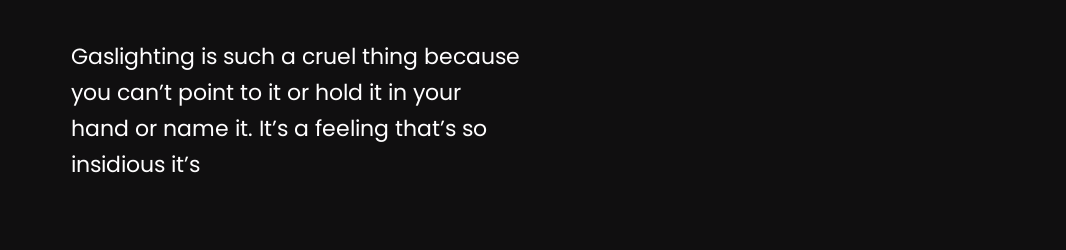Gaslighting is such a cruel thing because you can’t point to it or hold it in your hand or name it. It’s a feeling that’s so insidious it’s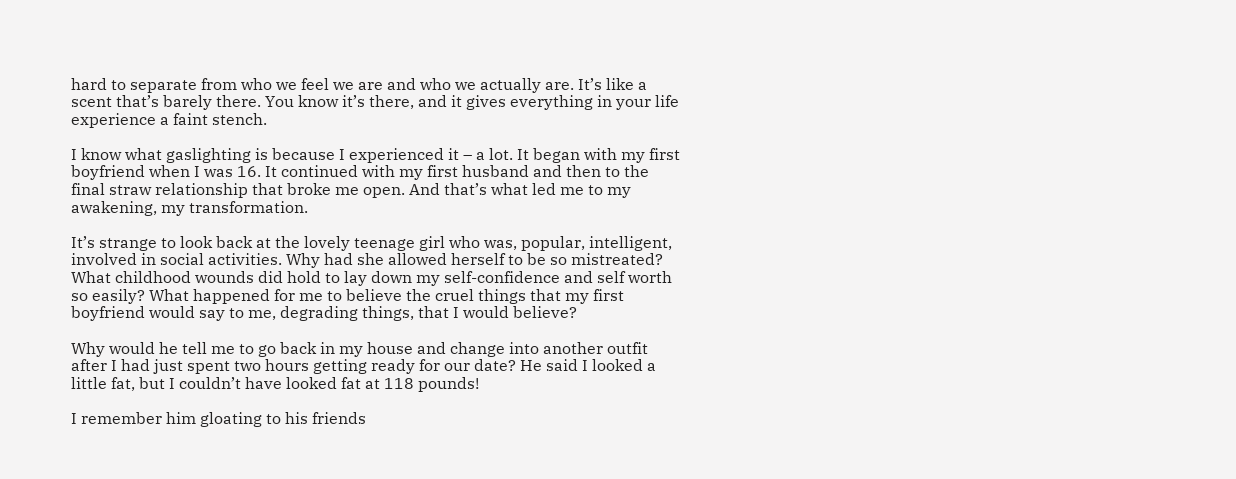hard to separate from who we feel we are and who we actually are. It’s like a scent that’s barely there. You know it’s there, and it gives everything in your life experience a faint stench.

I know what gaslighting is because I experienced it – a lot. It began with my first boyfriend when I was 16. It continued with my first husband and then to the final straw relationship that broke me open. And that’s what led me to my awakening, my transformation.

It’s strange to look back at the lovely teenage girl who was, popular, intelligent, involved in social activities. Why had she allowed herself to be so mistreated? What childhood wounds did hold to lay down my self-confidence and self worth so easily? What happened for me to believe the cruel things that my first boyfriend would say to me, degrading things, that I would believe?

Why would he tell me to go back in my house and change into another outfit after I had just spent two hours getting ready for our date? He said I looked a little fat, but I couldn’t have looked fat at 118 pounds!

I remember him gloating to his friends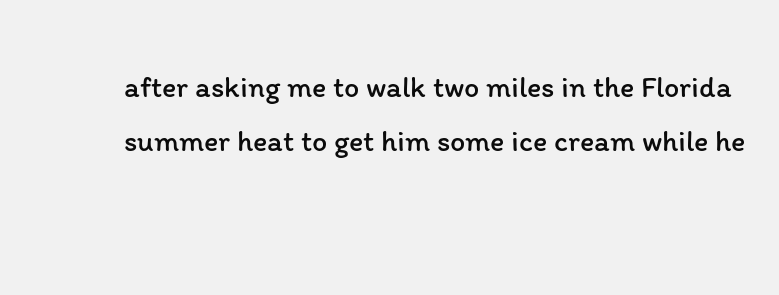after asking me to walk two miles in the Florida summer heat to get him some ice cream while he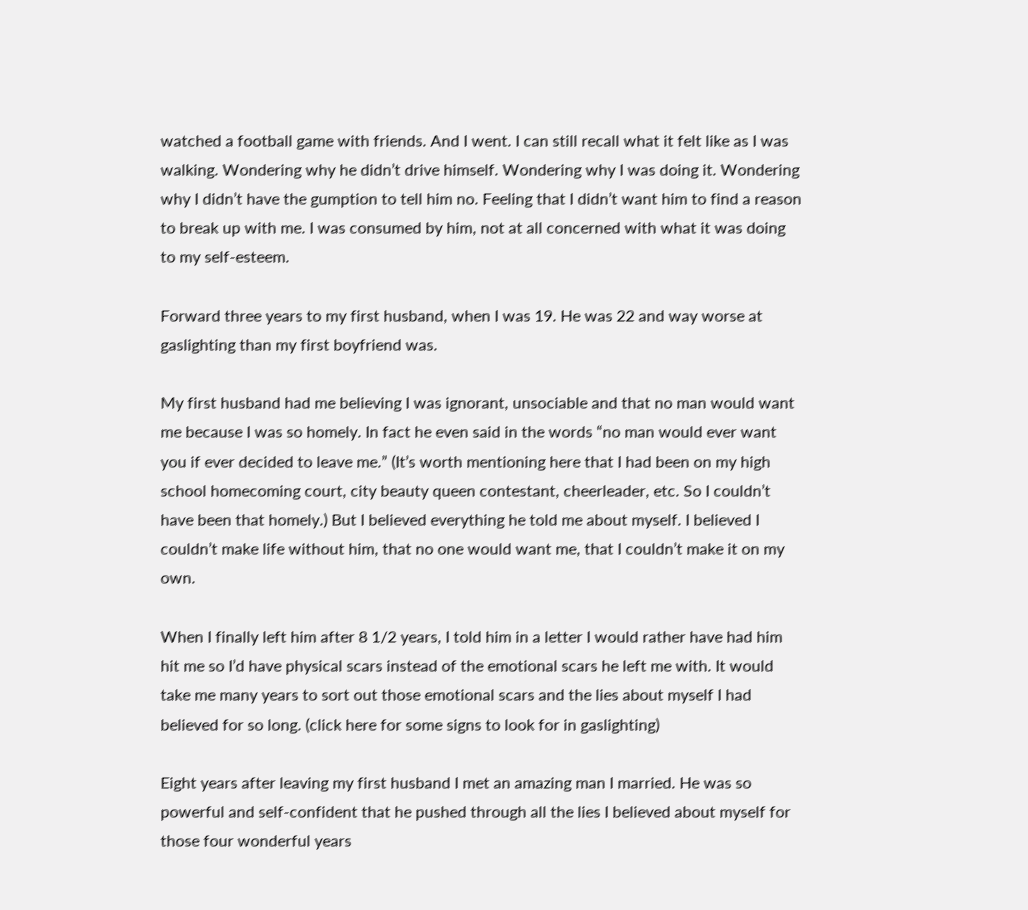watched a football game with friends. And I went. I can still recall what it felt like as I was walking. Wondering why he didn’t drive himself. Wondering why I was doing it. Wondering why I didn’t have the gumption to tell him no. Feeling that I didn’t want him to find a reason to break up with me. I was consumed by him, not at all concerned with what it was doing to my self-esteem.

Forward three years to my first husband, when I was 19. He was 22 and way worse at gaslighting than my first boyfriend was.

My first husband had me believing I was ignorant, unsociable and that no man would want me because I was so homely. In fact he even said in the words “no man would ever want you if ever decided to leave me.” (It’s worth mentioning here that I had been on my high school homecoming court, city beauty queen contestant, cheerleader, etc. So I couldn’t have been that homely.) But I believed everything he told me about myself. I believed I couldn’t make life without him, that no one would want me, that I couldn’t make it on my own.

When I finally left him after 8 1/2 years, I told him in a letter I would rather have had him hit me so I’d have physical scars instead of the emotional scars he left me with. It would take me many years to sort out those emotional scars and the lies about myself I had believed for so long. (click here for some signs to look for in gaslighting)

Eight years after leaving my first husband I met an amazing man I married. He was so powerful and self-confident that he pushed through all the lies I believed about myself for those four wonderful years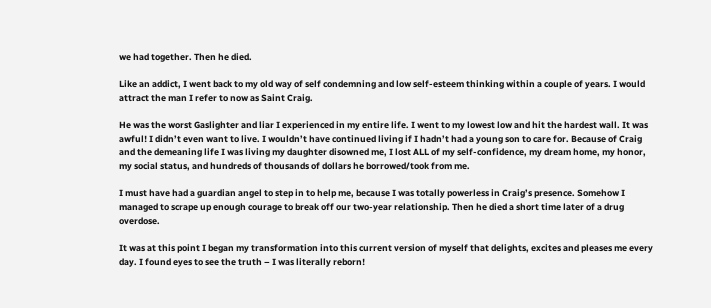we had together. Then he died.

Like an addict, I went back to my old way of self condemning and low self-esteem thinking within a couple of years. I would attract the man I refer to now as Saint Craig.

He was the worst Gaslighter and liar I experienced in my entire life. I went to my lowest low and hit the hardest wall. It was awful! I didn’t even want to live. I wouldn’t have continued living if I hadn’t had a young son to care for. Because of Craig and the demeaning life I was living my daughter disowned me, I lost ALL of my self-confidence, my dream home, my honor, my social status, and hundreds of thousands of dollars he borrowed/took from me.

I must have had a guardian angel to step in to help me, because I was totally powerless in Craig’s presence. Somehow I managed to scrape up enough courage to break off our two-year relationship. Then he died a short time later of a drug overdose.

It was at this point I began my transformation into this current version of myself that delights, excites and pleases me every day. I found eyes to see the truth – I was literally reborn!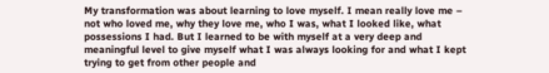My transformation was about learning to love myself. I mean really love me – not who loved me, why they love me, who I was, what I looked like, what possessions I had. But I learned to be with myself at a very deep and meaningful level to give myself what I was always looking for and what I kept trying to get from other people and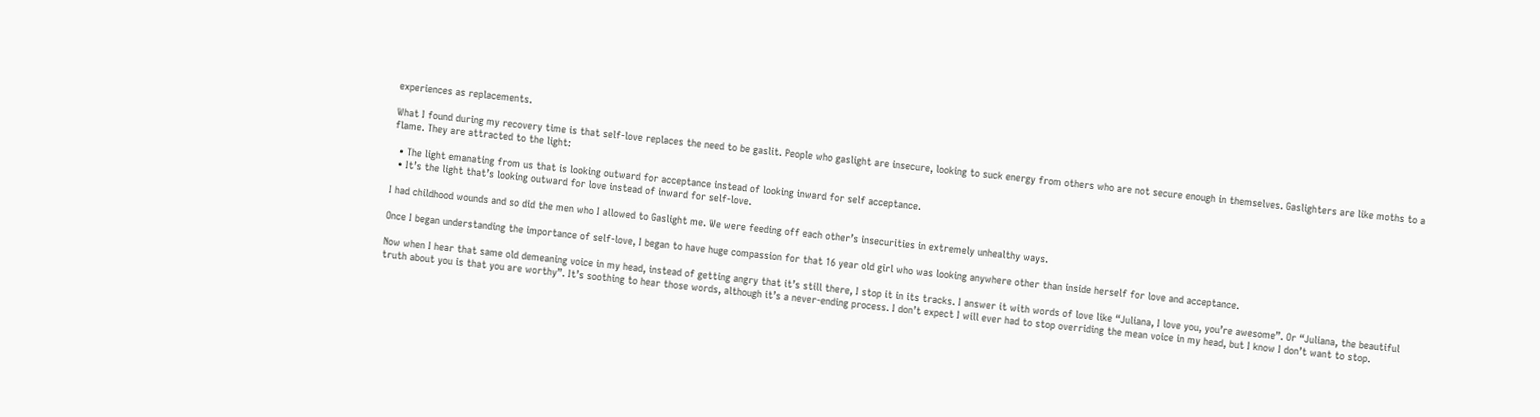experiences as replacements.

What I found during my recovery time is that self-love replaces the need to be gaslit. People who gaslight are insecure, looking to suck energy from others who are not secure enough in themselves. Gaslighters are like moths to a flame. They are attracted to the light:

  • The light emanating from us that is looking outward for acceptance instead of looking inward for self acceptance.
  • It’s the light that’s looking outward for love instead of inward for self-love.

I had childhood wounds and so did the men who I allowed to Gaslight me. We were feeding off each other’s insecurities in extremely unhealthy ways.

Once I began understanding the importance of self-love, I began to have huge compassion for that 16 year old girl who was looking anywhere other than inside herself for love and acceptance.

Now when I hear that same old demeaning voice in my head, instead of getting angry that it’s still there, I stop it in its tracks. I answer it with words of love like “Juliana, I love you, you’re awesome”. Or “Juliana, the beautiful truth about you is that you are worthy”. It’s soothing to hear those words, although it’s a never-ending process. I don’t expect I will ever had to stop overriding the mean voice in my head, but I know I don’t want to stop.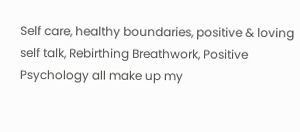Self care, healthy boundaries, positive & loving self talk, Rebirthing Breathwork, Positive Psychology all make up my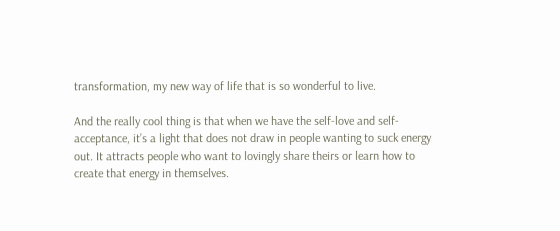transformation, my new way of life that is so wonderful to live.

And the really cool thing is that when we have the self-love and self-acceptance, it’s a light that does not draw in people wanting to suck energy out. It attracts people who want to lovingly share theirs or learn how to create that energy in themselves.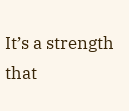It’s a strength that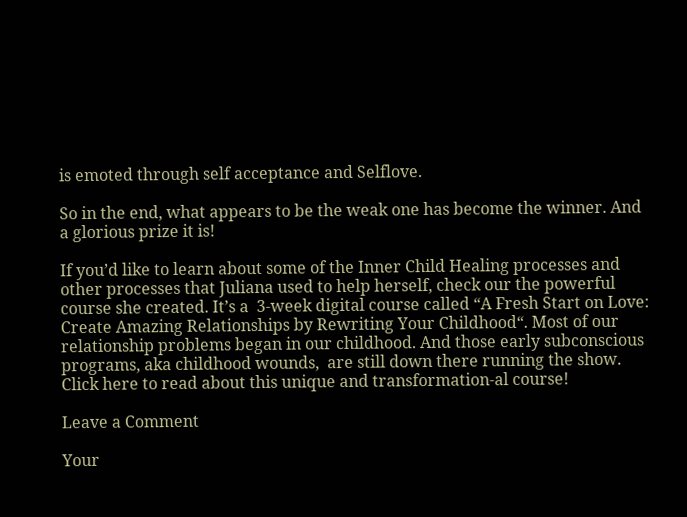is emoted through self acceptance and Selflove.

So in the end, what appears to be the weak one has become the winner. And a glorious prize it is!

If you’d like to learn about some of the Inner Child Healing processes and other processes that Juliana used to help herself, check our the powerful course she created. It’s a  3-week digital course called “A Fresh Start on Love: Create Amazing Relationships by Rewriting Your Childhood“. Most of our relationship problems began in our childhood. And those early subconscious programs, aka childhood wounds,  are still down there running the show.  Click here to read about this unique and transformation-al course!

Leave a Comment

Your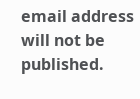email address will not be published.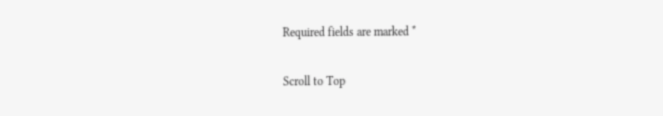Required fields are marked *

Scroll to Top